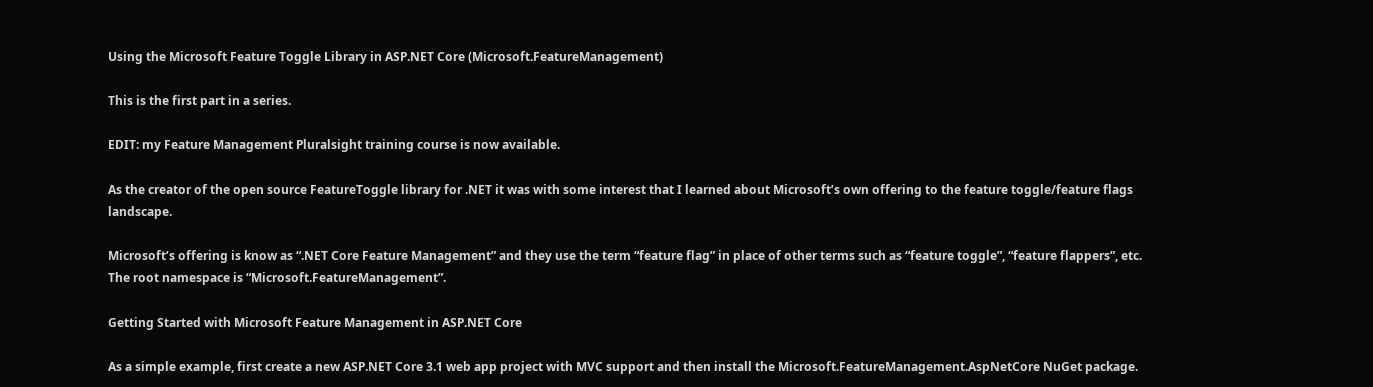Using the Microsoft Feature Toggle Library in ASP.NET Core (Microsoft.FeatureManagement)

This is the first part in a series.

EDIT: my Feature Management Pluralsight training course is now available.

As the creator of the open source FeatureToggle library for .NET it was with some interest that I learned about Microsoft’s own offering to the feature toggle/feature flags landscape.

Microsoft’s offering is know as “.NET Core Feature Management” and they use the term “feature flag” in place of other terms such as “feature toggle”, “feature flappers”, etc. The root namespace is “Microsoft.FeatureManagement”.

Getting Started with Microsoft Feature Management in ASP.NET Core

As a simple example, first create a new ASP.NET Core 3.1 web app project with MVC support and then install the Microsoft.FeatureManagement.AspNetCore NuGet package.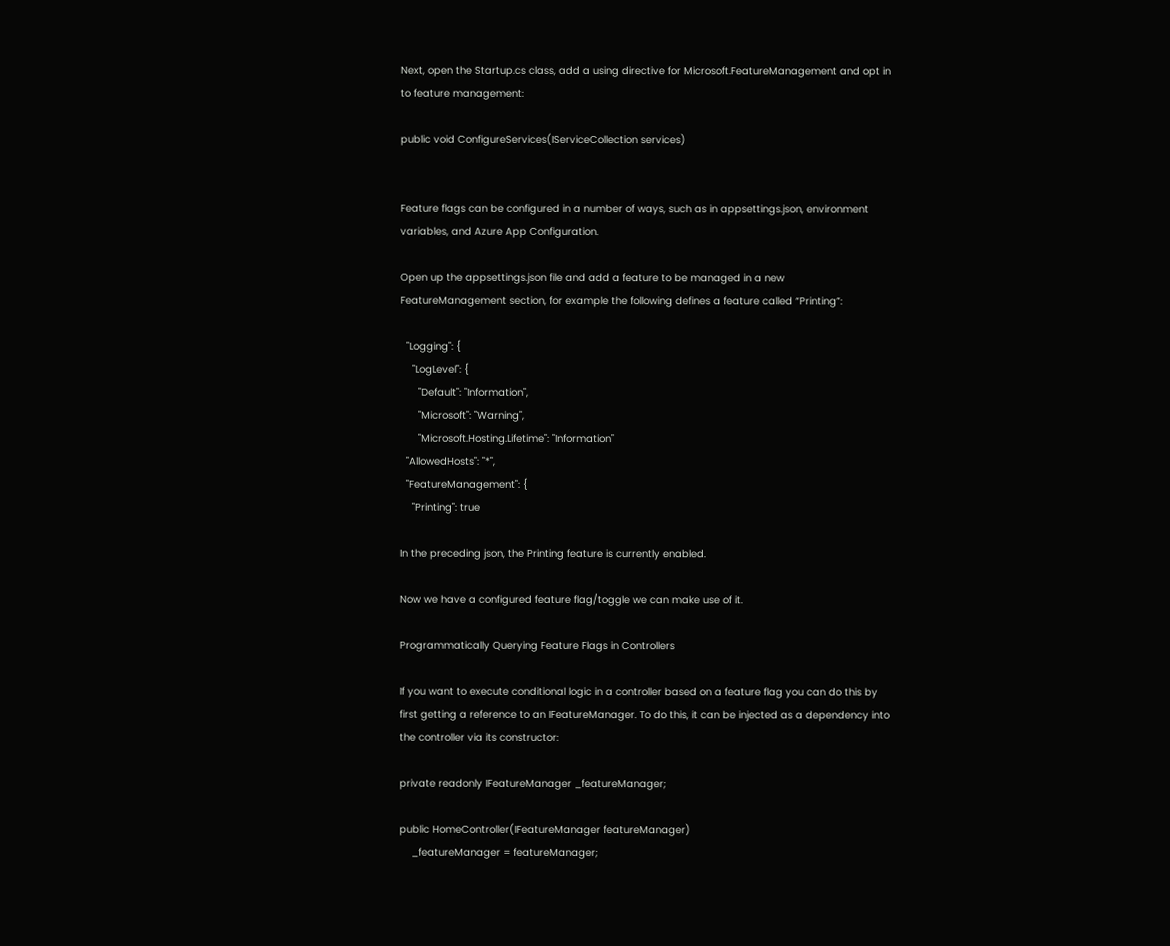Next, open the Startup.cs class, add a using directive for Microsoft.FeatureManagement and opt in to feature management:

public void ConfigureServices(IServiceCollection services)


Feature flags can be configured in a number of ways, such as in appsettings.json, environment variables, and Azure App Configuration.

Open up the appsettings.json file and add a feature to be managed in a new FeatureManagement section, for example the following defines a feature called “Printing”:

  "Logging": {
    "LogLevel": {
      "Default": "Information",
      "Microsoft": "Warning",
      "Microsoft.Hosting.Lifetime": "Information"
  "AllowedHosts": "*",
  "FeatureManagement": {
    "Printing": true

In the preceding json, the Printing feature is currently enabled.

Now we have a configured feature flag/toggle we can make use of it.

Programmatically Querying Feature Flags in Controllers

If you want to execute conditional logic in a controller based on a feature flag you can do this by first getting a reference to an IFeatureManager. To do this, it can be injected as a dependency into the controller via its constructor:

private readonly IFeatureManager _featureManager;

public HomeController(IFeatureManager featureManager)
    _featureManager = featureManager;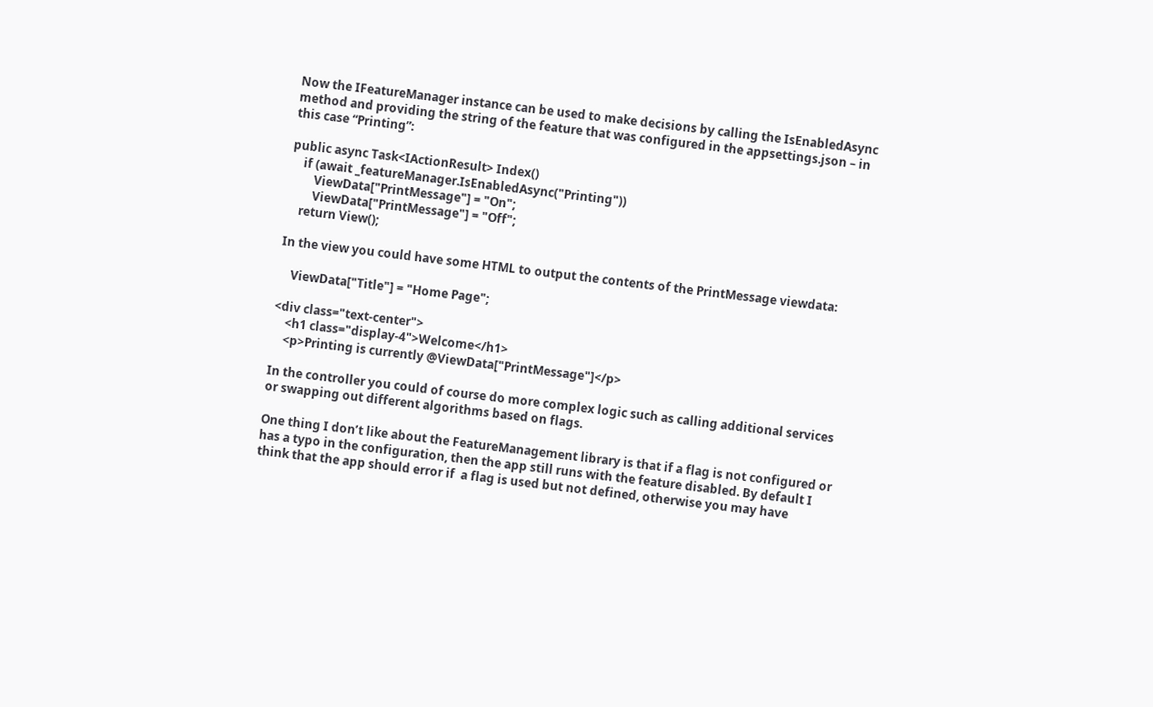Now the IFeatureManager instance can be used to make decisions by calling the IsEnabledAsync method and providing the string of the feature that was configured in the appsettings.json – in this case “Printing”:

public async Task<IActionResult> Index()
    if (await _featureManager.IsEnabledAsync("Printing"))
        ViewData["PrintMessage"] = "On";
        ViewData["PrintMessage"] = "Off";
    return View();

In the view you could have some HTML to output the contents of the PrintMessage viewdata:

    ViewData["Title"] = "Home Page";

<div class="text-center">
    <h1 class="display-4">Welcome</h1>
    <p>Printing is currently @ViewData["PrintMessage"]</p>

In the controller you could of course do more complex logic such as calling additional services or swapping out different algorithms based on flags.

One thing I don’t like about the FeatureManagement library is that if a flag is not configured or has a typo in the configuration, then the app still runs with the feature disabled. By default I think that the app should error if  a flag is used but not defined, otherwise you may have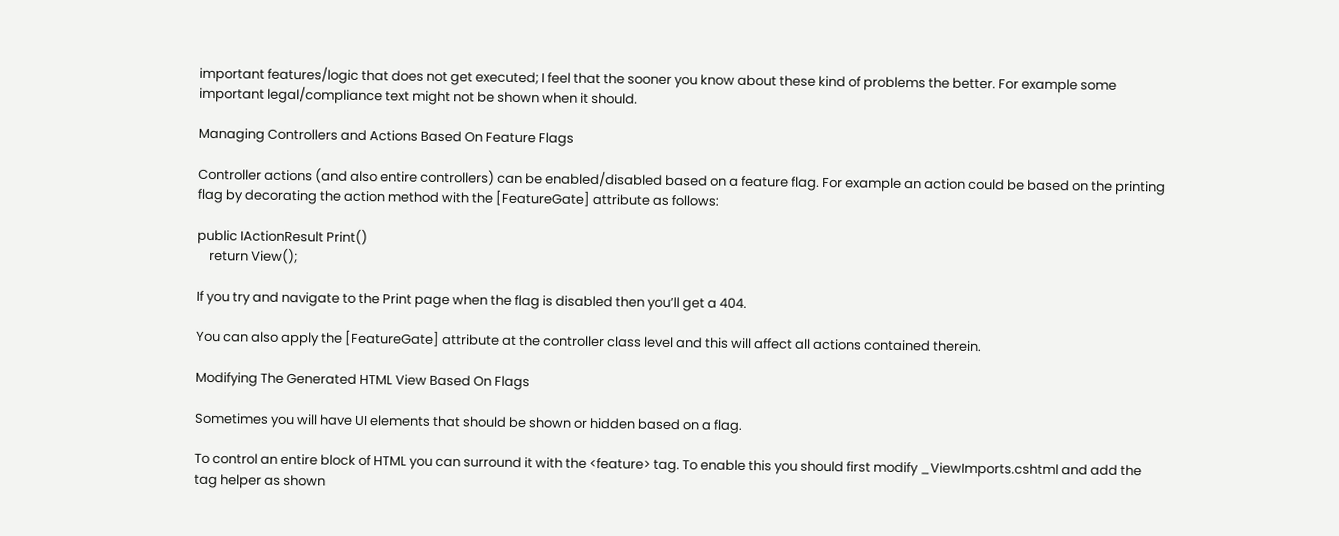important features/logic that does not get executed; I feel that the sooner you know about these kind of problems the better. For example some important legal/compliance text might not be shown when it should.

Managing Controllers and Actions Based On Feature Flags

Controller actions (and also entire controllers) can be enabled/disabled based on a feature flag. For example an action could be based on the printing flag by decorating the action method with the [FeatureGate] attribute as follows:

public IActionResult Print()
    return View();

If you try and navigate to the Print page when the flag is disabled then you’ll get a 404.

You can also apply the [FeatureGate] attribute at the controller class level and this will affect all actions contained therein.

Modifying The Generated HTML View Based On Flags

Sometimes you will have UI elements that should be shown or hidden based on a flag.

To control an entire block of HTML you can surround it with the <feature> tag. To enable this you should first modify _ViewImports.cshtml and add the tag helper as shown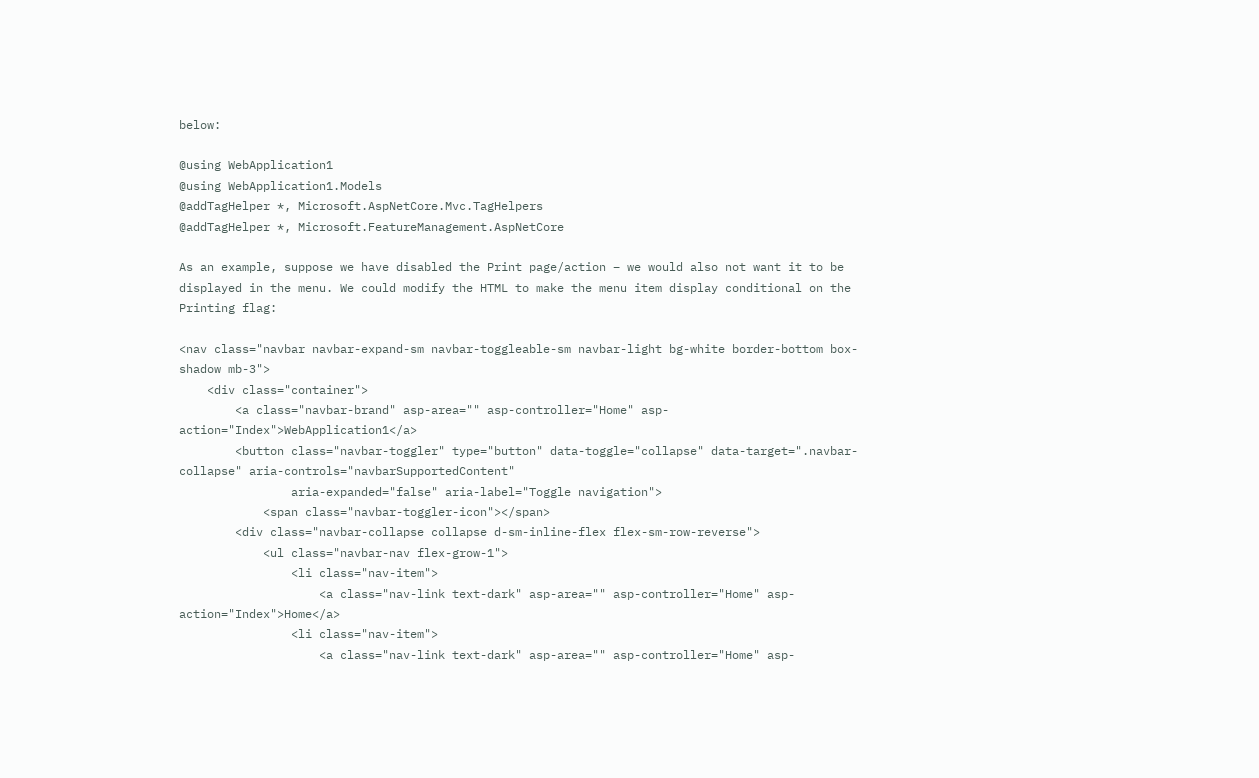below:

@using WebApplication1
@using WebApplication1.Models
@addTagHelper *, Microsoft.AspNetCore.Mvc.TagHelpers
@addTagHelper *, Microsoft.FeatureManagement.AspNetCore

As an example, suppose we have disabled the Print page/action – we would also not want it to be displayed in the menu. We could modify the HTML to make the menu item display conditional on the Printing flag:

<nav class="navbar navbar-expand-sm navbar-toggleable-sm navbar-light bg-white border-bottom box-shadow mb-3">
    <div class="container">
        <a class="navbar-brand" asp-area="" asp-controller="Home" asp-action="Index">WebApplication1</a>
        <button class="navbar-toggler" type="button" data-toggle="collapse" data-target=".navbar-collapse" aria-controls="navbarSupportedContent"
                aria-expanded="false" aria-label="Toggle navigation">
            <span class="navbar-toggler-icon"></span>
        <div class="navbar-collapse collapse d-sm-inline-flex flex-sm-row-reverse">
            <ul class="navbar-nav flex-grow-1">
                <li class="nav-item">
                    <a class="nav-link text-dark" asp-area="" asp-controller="Home" asp-action="Index">Home</a>
                <li class="nav-item">
                    <a class="nav-link text-dark" asp-area="" asp-controller="Home" asp-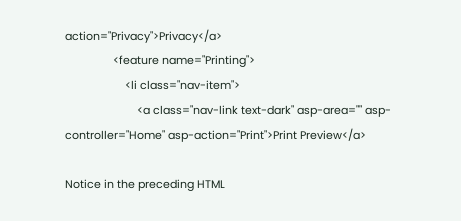action="Privacy">Privacy</a>
                <feature name="Printing">
                    <li class="nav-item">
                        <a class="nav-link text-dark" asp-area="" asp-controller="Home" asp-action="Print">Print Preview</a>

Notice in the preceding HTML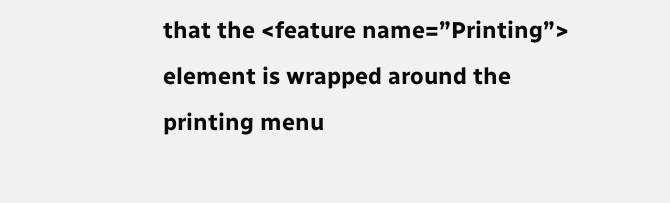that the <feature name=”Printing”> element is wrapped around the printing menu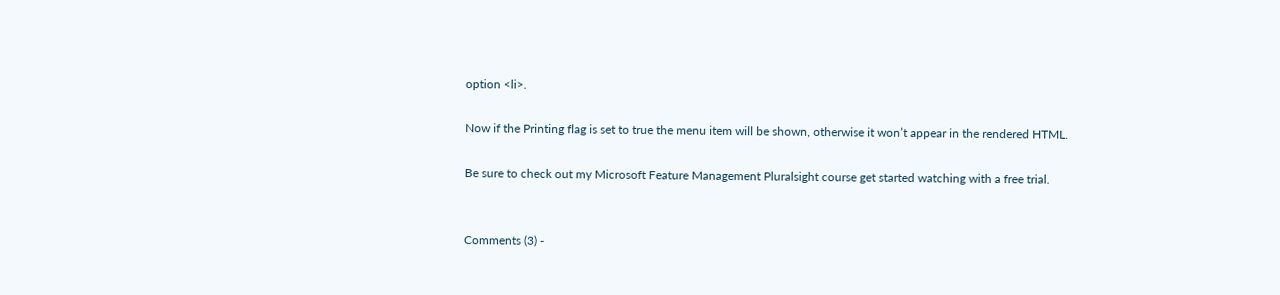option <li>.

Now if the Printing flag is set to true the menu item will be shown, otherwise it won’t appear in the rendered HTML.

Be sure to check out my Microsoft Feature Management Pluralsight course get started watching with a free trial.


Comments (3) -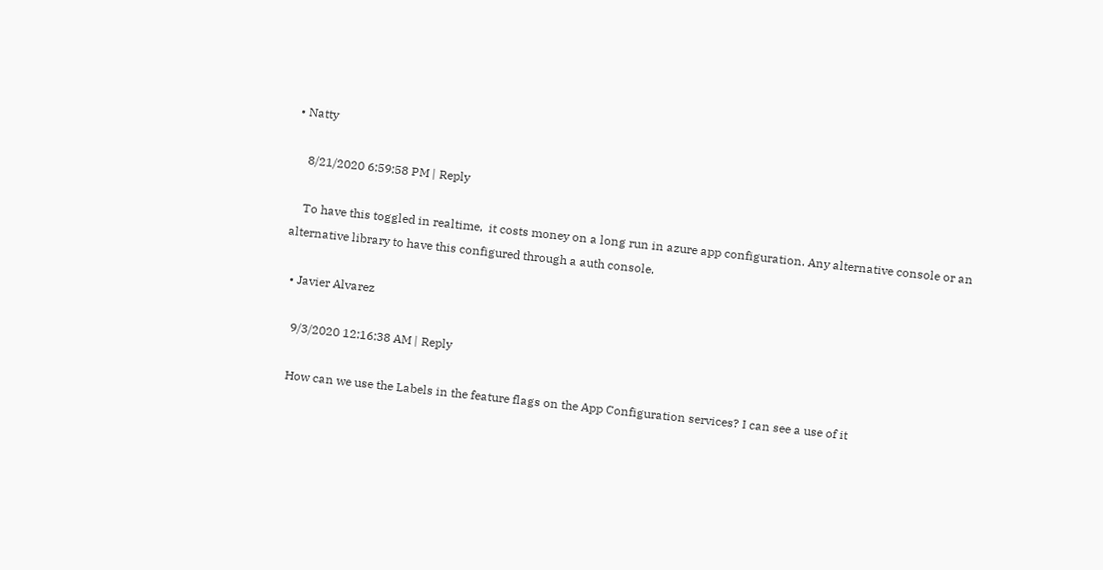• Natty

    8/21/2020 6:59:58 PM | Reply

    To have this toggled in realtime,  it costs money on a long run in azure app configuration. Any alternative console or an alternative library to have this configured through a auth console.

  • Javier Alvarez

    9/3/2020 12:16:38 AM | Reply

    How can we use the Labels in the feature flags on the App Configuration services? I can see a use of it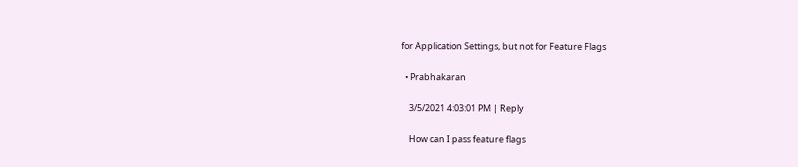for Application Settings, but not for Feature Flags

  • Prabhakaran

    3/5/2021 4:03:01 PM | Reply

    How can I pass feature flags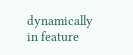dynamically  in feature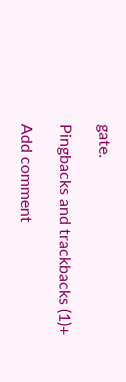gate.

Pingbacks and trackbacks (1)+

Add comment